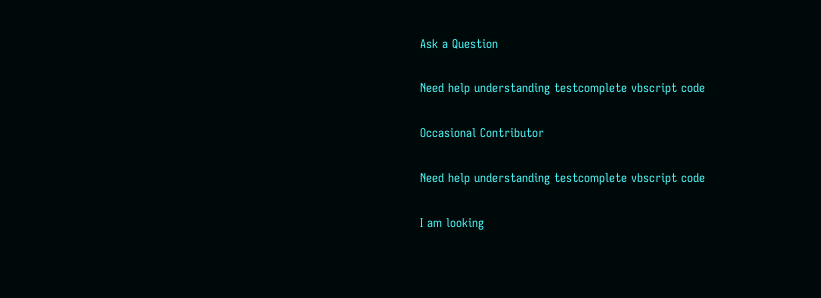Ask a Question

Need help understanding testcomplete vbscript code

Occasional Contributor

Need help understanding testcomplete vbscript code

I am looking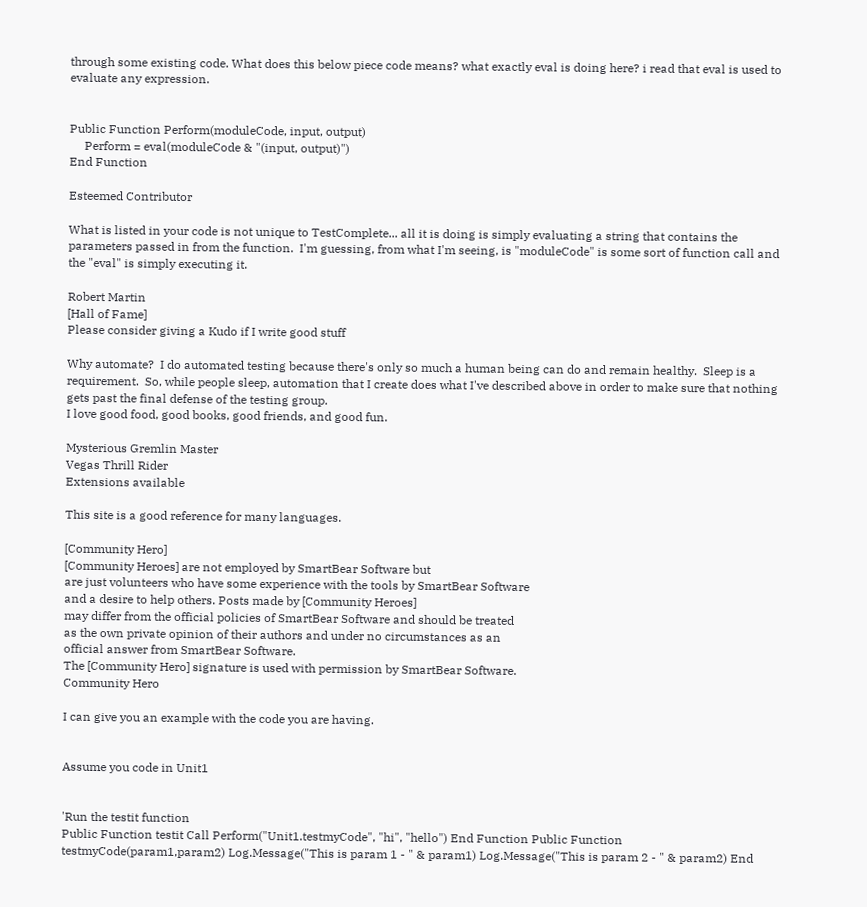through some existing code. What does this below piece code means? what exactly eval is doing here? i read that eval is used to evaluate any expression.


Public Function Perform(moduleCode, input, output)
     Perform = eval(moduleCode & "(input, output)")
End Function

Esteemed Contributor

What is listed in your code is not unique to TestComplete... all it is doing is simply evaluating a string that contains the parameters passed in from the function.  I'm guessing, from what I'm seeing, is "moduleCode" is some sort of function call and the "eval" is simply executing it.

Robert Martin
[Hall of Fame]
Please consider giving a Kudo if I write good stuff

Why automate?  I do automated testing because there's only so much a human being can do and remain healthy.  Sleep is a requirement.  So, while people sleep, automation that I create does what I've described above in order to make sure that nothing gets past the final defense of the testing group.
I love good food, good books, good friends, and good fun.

Mysterious Gremlin Master
Vegas Thrill Rider
Extensions available

This site is a good reference for many languages.

[Community Hero]
[Community Heroes] are not employed by SmartBear Software but
are just volunteers who have some experience with the tools by SmartBear Software
and a desire to help others. Posts made by [Community Heroes]
may differ from the official policies of SmartBear Software and should be treated
as the own private opinion of their authors and under no circumstances as an
official answer from SmartBear Software.
The [Community Hero] signature is used with permission by SmartBear Software.
Community Hero

I can give you an example with the code you are having.


Assume you code in Unit1


'Run the testit function
Public Function testit Call Perform("Unit1.testmyCode", "hi", "hello") End Function Public Function testmyCode(param1,param2) Log.Message("This is param 1 - " & param1) Log.Message("This is param 2 - " & param2) End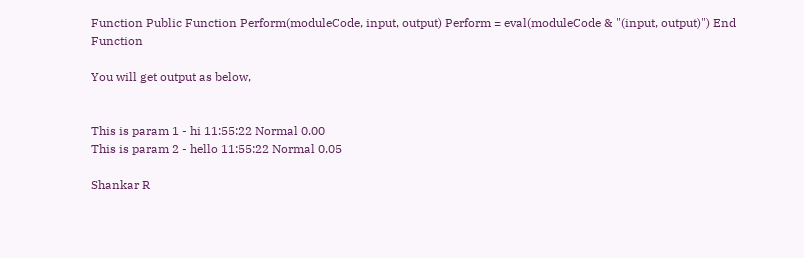Function Public Function Perform(moduleCode, input, output) Perform = eval(moduleCode & "(input, output)") End Function

You will get output as below,


This is param 1 - hi 11:55:22 Normal 0.00
This is param 2 - hello 11:55:22 Normal 0.05

Shankar R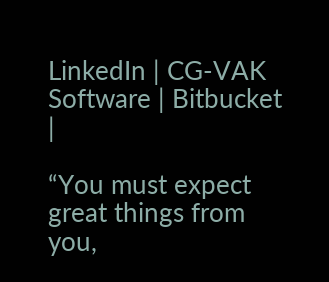LinkedIn | CG-VAK Software | Bitbucket |

“You must expect great things from you,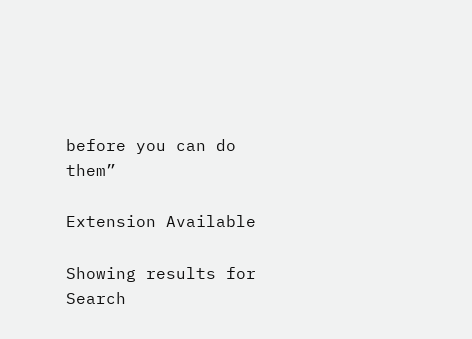before you can do them”

Extension Available

Showing results for
Search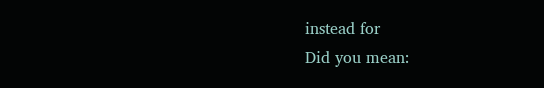instead for
Did you mean: